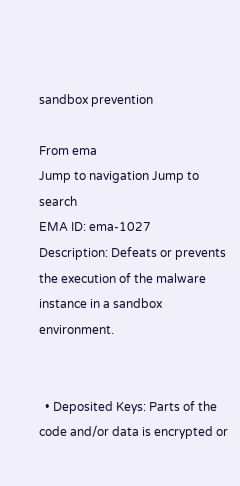sandbox prevention

From ema
Jump to navigation Jump to search
EMA ID: ema-1027
Description: Defeats or prevents the execution of the malware instance in a sandbox environment.


  • Deposited Keys: Parts of the code and/or data is encrypted or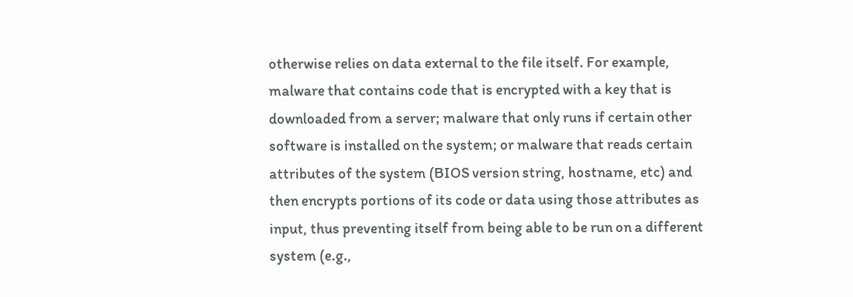otherwise relies on data external to the file itself. For example, malware that contains code that is encrypted with a key that is downloaded from a server; malware that only runs if certain other software is installed on the system; or malware that reads certain attributes of the system (BIOS version string, hostname, etc) and then encrypts portions of its code or data using those attributes as input, thus preventing itself from being able to be run on a different system (e.g.,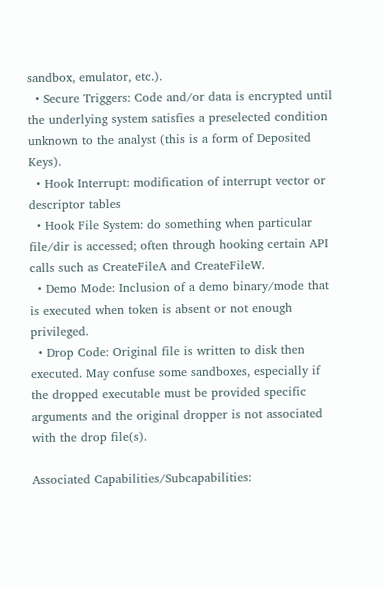sandbox, emulator, etc.).
  • Secure Triggers: Code and/or data is encrypted until the underlying system satisfies a preselected condition unknown to the analyst (this is a form of Deposited Keys).
  • Hook Interrupt: modification of interrupt vector or descriptor tables
  • Hook File System: do something when particular file/dir is accessed; often through hooking certain API calls such as CreateFileA and CreateFileW.
  • Demo Mode: Inclusion of a demo binary/mode that is executed when token is absent or not enough privileged.
  • Drop Code: Original file is written to disk then executed. May confuse some sandboxes, especially if the dropped executable must be provided specific arguments and the original dropper is not associated with the drop file(s).

Associated Capabilities/Subcapabilities: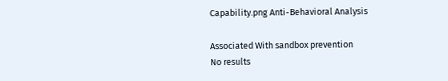Capability.png Anti-Behavioral Analysis

Associated With sandbox prevention
No results